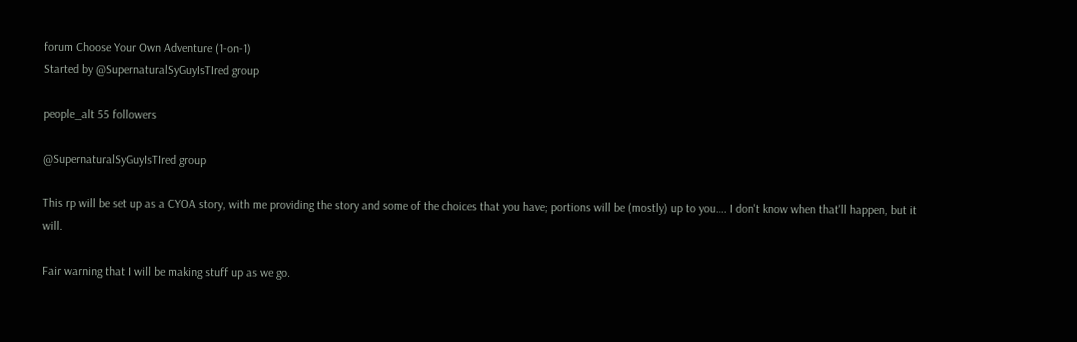forum Choose Your Own Adventure (1-on-1)
Started by @SupernaturalSyGuyIsTIred group

people_alt 55 followers

@SupernaturalSyGuyIsTIred group

This rp will be set up as a CYOA story, with me providing the story and some of the choices that you have; portions will be (mostly) up to you…. I don't know when that'll happen, but it will.

Fair warning that I will be making stuff up as we go.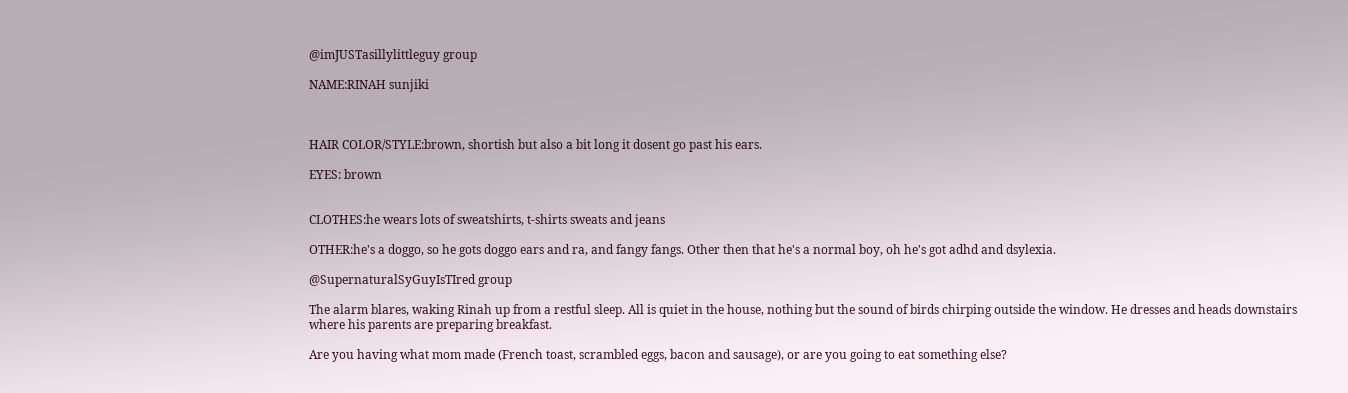@imJUSTasillylittleguy group

NAME:RINAH sunjiki



HAIR COLOR/STYLE:brown, shortish but also a bit long it dosent go past his ears.

EYES: brown


CLOTHES:he wears lots of sweatshirts, t-shirts sweats and jeans

OTHER:he's a doggo, so he gots doggo ears and ra, and fangy fangs. Other then that he's a normal boy, oh he's got adhd and dsylexia.

@SupernaturalSyGuyIsTIred group

The alarm blares, waking Rinah up from a restful sleep. All is quiet in the house, nothing but the sound of birds chirping outside the window. He dresses and heads downstairs where his parents are preparing breakfast.

Are you having what mom made (French toast, scrambled eggs, bacon and sausage), or are you going to eat something else?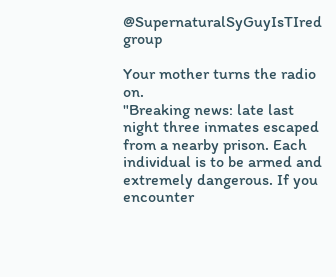@SupernaturalSyGuyIsTIred group

Your mother turns the radio on.
"Breaking news: late last night three inmates escaped from a nearby prison. Each individual is to be armed and extremely dangerous. If you encounter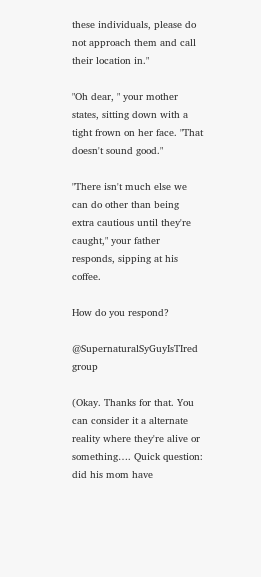these individuals, please do not approach them and call their location in."

"Oh dear, " your mother states, sitting down with a tight frown on her face. "That doesn't sound good."

"There isn't much else we can do other than being extra cautious until they're caught," your father responds, sipping at his coffee.

How do you respond?

@SupernaturalSyGuyIsTIred group

(Okay. Thanks for that. You can consider it a alternate reality where they're alive or something…. Quick question: did his mom have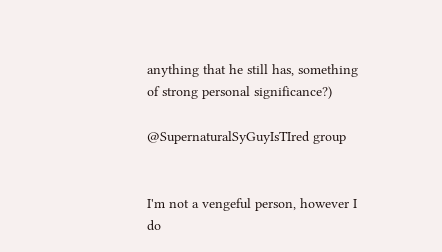anything that he still has, something of strong personal significance?)

@SupernaturalSyGuyIsTIred group


I'm not a vengeful person, however I do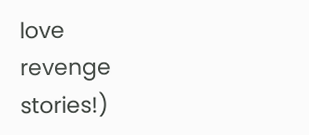love revenge stories!)